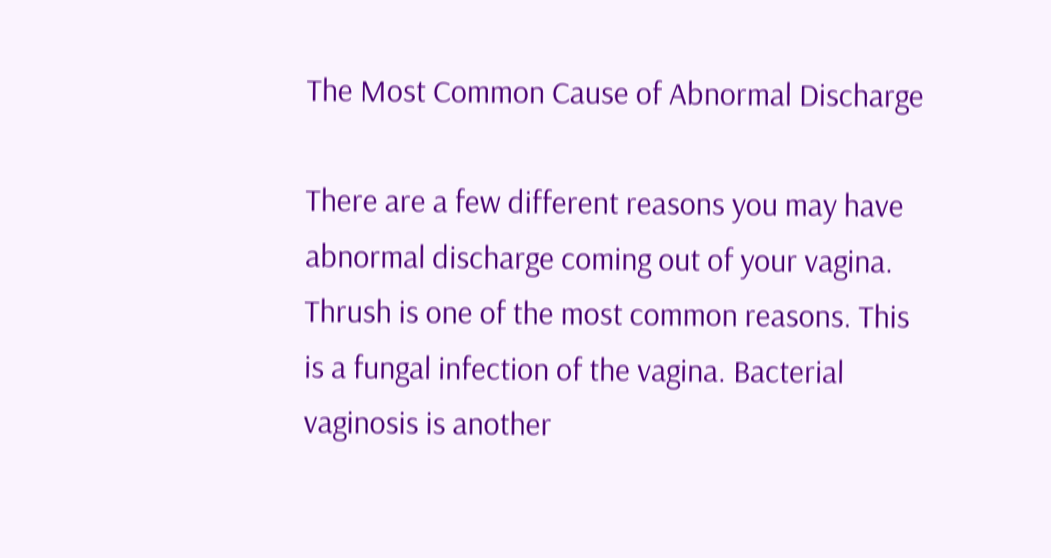The Most Common Cause of Abnormal Discharge

There are a few different reasons you may have abnormal discharge coming out of your vagina. Thrush is one of the most common reasons. This is a fungal infection of the vagina. Bacterial vaginosis is another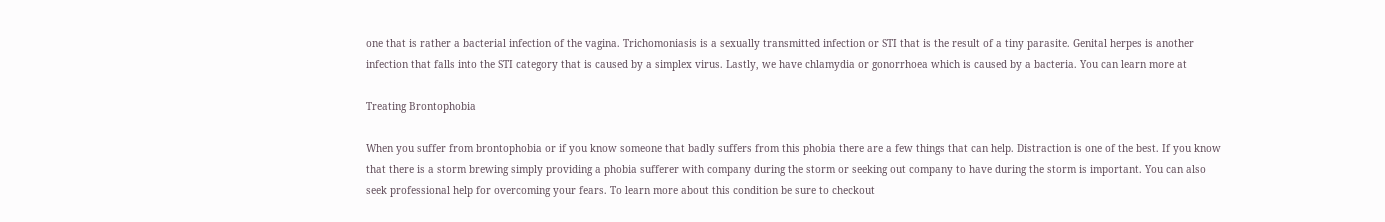one that is rather a bacterial infection of the vagina. Trichomoniasis is a sexually transmitted infection or STI that is the result of a tiny parasite. Genital herpes is another infection that falls into the STI category that is caused by a simplex virus. Lastly, we have chlamydia or gonorrhoea which is caused by a bacteria. You can learn more at

Treating Brontophobia

When you suffer from brontophobia or if you know someone that badly suffers from this phobia there are a few things that can help. Distraction is one of the best. If you know that there is a storm brewing simply providing a phobia sufferer with company during the storm or seeking out company to have during the storm is important. You can also seek professional help for overcoming your fears. To learn more about this condition be sure to checkout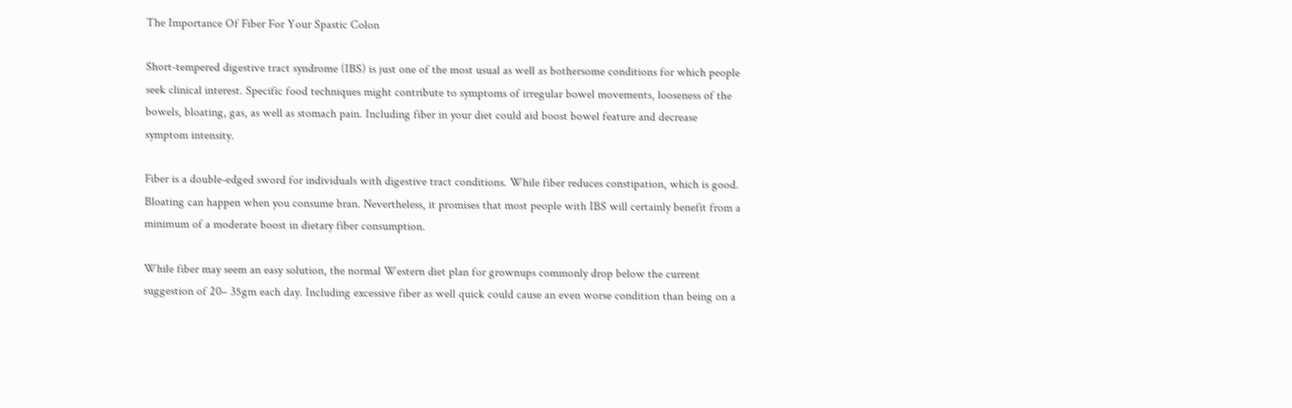The Importance Of Fiber For Your Spastic Colon

Short-tempered digestive tract syndrome (IBS) is just one of the most usual as well as bothersome conditions for which people seek clinical interest. Specific food techniques might contribute to symptoms of irregular bowel movements, looseness of the bowels, bloating, gas, as well as stomach pain. Including fiber in your diet could aid boost bowel feature and decrease symptom intensity.

Fiber is a double-edged sword for individuals with digestive tract conditions. While fiber reduces constipation, which is good. Bloating can happen when you consume bran. Nevertheless, it promises that most people with IBS will certainly benefit from a minimum of a moderate boost in dietary fiber consumption.

While fiber may seem an easy solution, the normal Western diet plan for grownups commonly drop below the current suggestion of 20– 35gm each day. Including excessive fiber as well quick could cause an even worse condition than being on a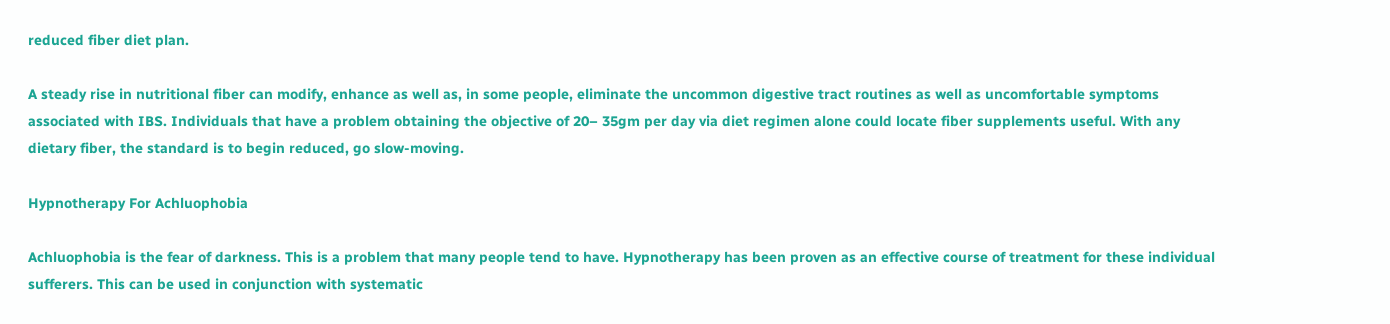reduced fiber diet plan.

A steady rise in nutritional fiber can modify, enhance as well as, in some people, eliminate the uncommon digestive tract routines as well as uncomfortable symptoms associated with IBS. Individuals that have a problem obtaining the objective of 20– 35gm per day via diet regimen alone could locate fiber supplements useful. With any dietary fiber, the standard is to begin reduced, go slow-moving.

Hypnotherapy For Achluophobia

Achluophobia is the fear of darkness. This is a problem that many people tend to have. Hypnotherapy has been proven as an effective course of treatment for these individual sufferers. This can be used in conjunction with systematic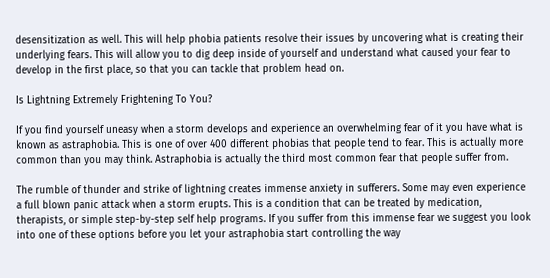desensitization as well. This will help phobia patients resolve their issues by uncovering what is creating their underlying fears. This will allow you to dig deep inside of yourself and understand what caused your fear to develop in the first place, so that you can tackle that problem head on.

Is Lightning Extremely Frightening To You?

If you find yourself uneasy when a storm develops and experience an overwhelming fear of it you have what is known as astraphobia. This is one of over 400 different phobias that people tend to fear. This is actually more common than you may think. Astraphobia is actually the third most common fear that people suffer from.

The rumble of thunder and strike of lightning creates immense anxiety in sufferers. Some may even experience a full blown panic attack when a storm erupts. This is a condition that can be treated by medication, therapists, or simple step-by-step self help programs. If you suffer from this immense fear we suggest you look into one of these options before you let your astraphobia start controlling the way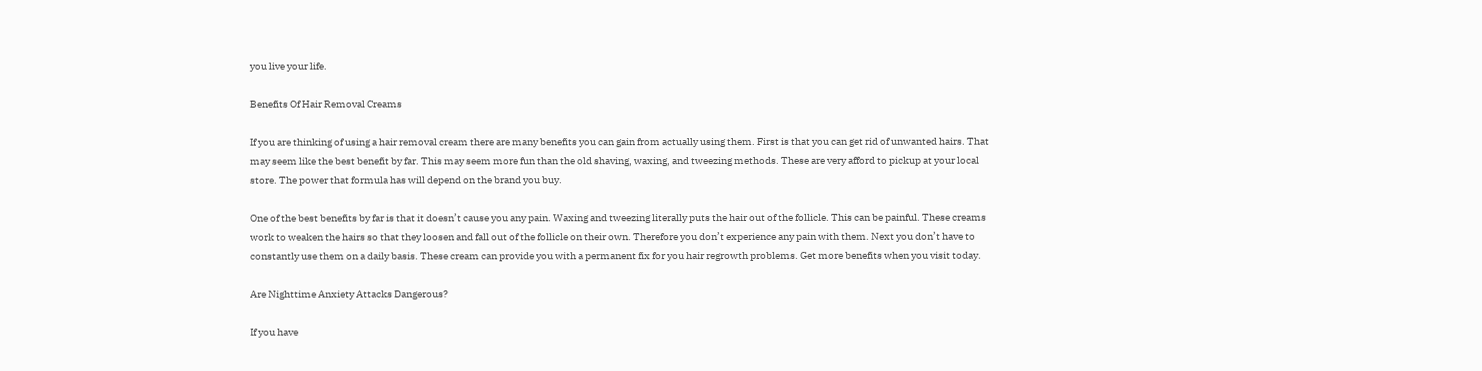you live your life.

Benefits Of Hair Removal Creams

If you are thinking of using a hair removal cream there are many benefits you can gain from actually using them. First is that you can get rid of unwanted hairs. That may seem like the best benefit by far. This may seem more fun than the old shaving, waxing, and tweezing methods. These are very afford to pickup at your local store. The power that formula has will depend on the brand you buy.

One of the best benefits by far is that it doesn’t cause you any pain. Waxing and tweezing literally puts the hair out of the follicle. This can be painful. These creams work to weaken the hairs so that they loosen and fall out of the follicle on their own. Therefore you don’t experience any pain with them. Next you don’t have to constantly use them on a daily basis. These cream can provide you with a permanent fix for you hair regrowth problems. Get more benefits when you visit today.

Are Nighttime Anxiety Attacks Dangerous?

If you have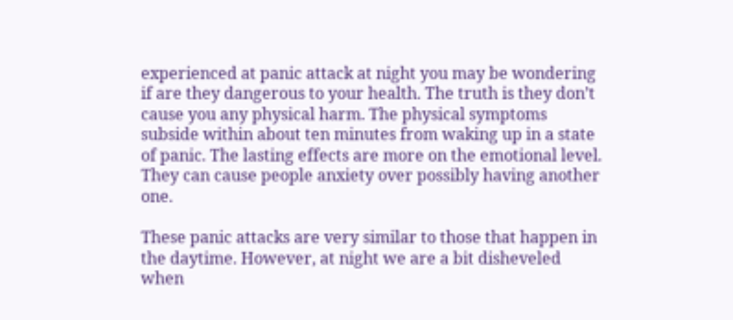experienced at panic attack at night you may be wondering if are they dangerous to your health. The truth is they don’t cause you any physical harm. The physical symptoms subside within about ten minutes from waking up in a state of panic. The lasting effects are more on the emotional level. They can cause people anxiety over possibly having another one.

These panic attacks are very similar to those that happen in the daytime. However, at night we are a bit disheveled when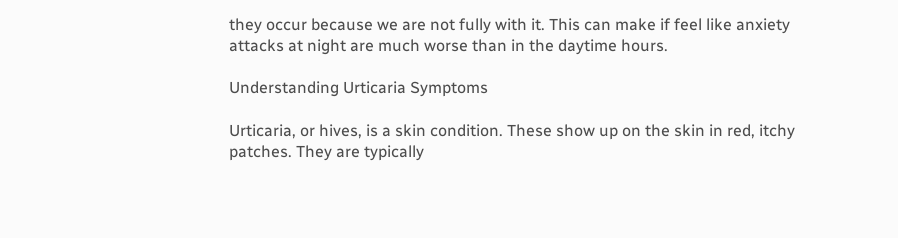they occur because we are not fully with it. This can make if feel like anxiety attacks at night are much worse than in the daytime hours.

Understanding Urticaria Symptoms

Urticaria, or hives, is a skin condition. These show up on the skin in red, itchy patches. They are typically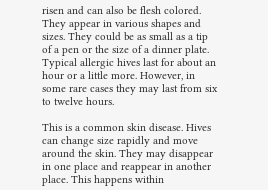risen and can also be flesh colored. They appear in various shapes and sizes. They could be as small as a tip of a pen or the size of a dinner plate. Typical allergic hives last for about an hour or a little more. However, in some rare cases they may last from six to twelve hours.

This is a common skin disease. Hives can change size rapidly and move around the skin. They may disappear in one place and reappear in another place. This happens within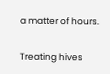a matter of hours.

Treating hives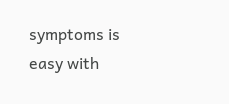symptoms is easy with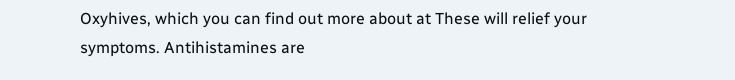Oxyhives, which you can find out more about at These will relief your symptoms. Antihistamines are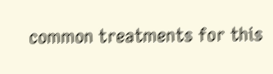common treatments for this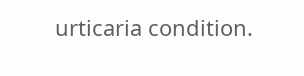urticaria condition.